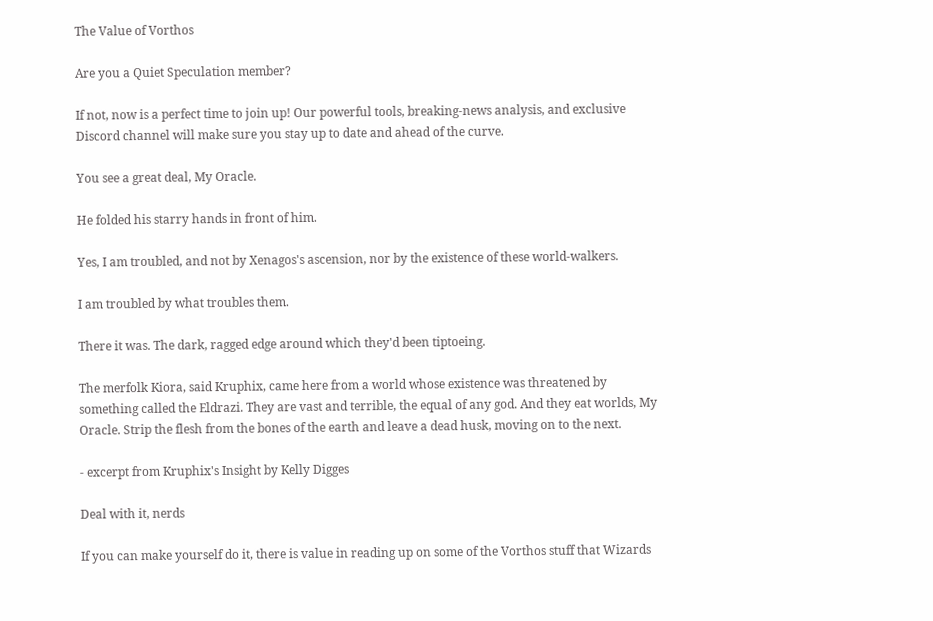The Value of Vorthos

Are you a Quiet Speculation member?

If not, now is a perfect time to join up! Our powerful tools, breaking-news analysis, and exclusive Discord channel will make sure you stay up to date and ahead of the curve.

You see a great deal, My Oracle.

He folded his starry hands in front of him.

Yes, I am troubled, and not by Xenagos's ascension, nor by the existence of these world-walkers.

I am troubled by what troubles them.

There it was. The dark, ragged edge around which they'd been tiptoeing.

The merfolk Kiora, said Kruphix, came here from a world whose existence was threatened by something called the Eldrazi. They are vast and terrible, the equal of any god. And they eat worlds, My Oracle. Strip the flesh from the bones of the earth and leave a dead husk, moving on to the next.

- excerpt from Kruphix's Insight by Kelly Digges

Deal with it, nerds

If you can make yourself do it, there is value in reading up on some of the Vorthos stuff that Wizards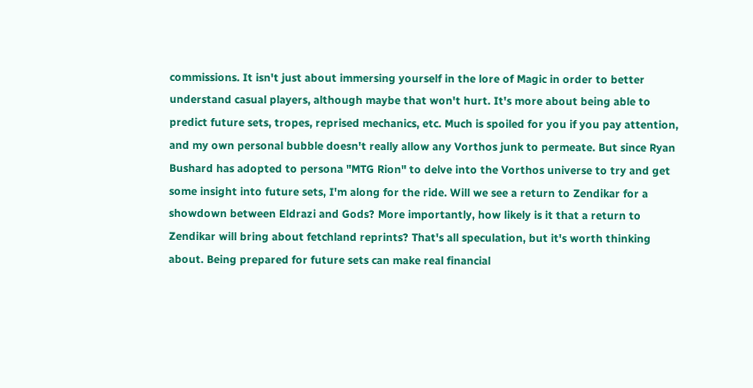commissions. It isn't just about immersing yourself in the lore of Magic in order to better understand casual players, although maybe that won't hurt. It's more about being able to predict future sets, tropes, reprised mechanics, etc. Much is spoiled for you if you pay attention, and my own personal bubble doesn't really allow any Vorthos junk to permeate. But since Ryan Bushard has adopted to persona "MTG Rion" to delve into the Vorthos universe to try and get some insight into future sets, I'm along for the ride. Will we see a return to Zendikar for a showdown between Eldrazi and Gods? More importantly, how likely is it that a return to Zendikar will bring about fetchland reprints? That's all speculation, but it's worth thinking about. Being prepared for future sets can make real financial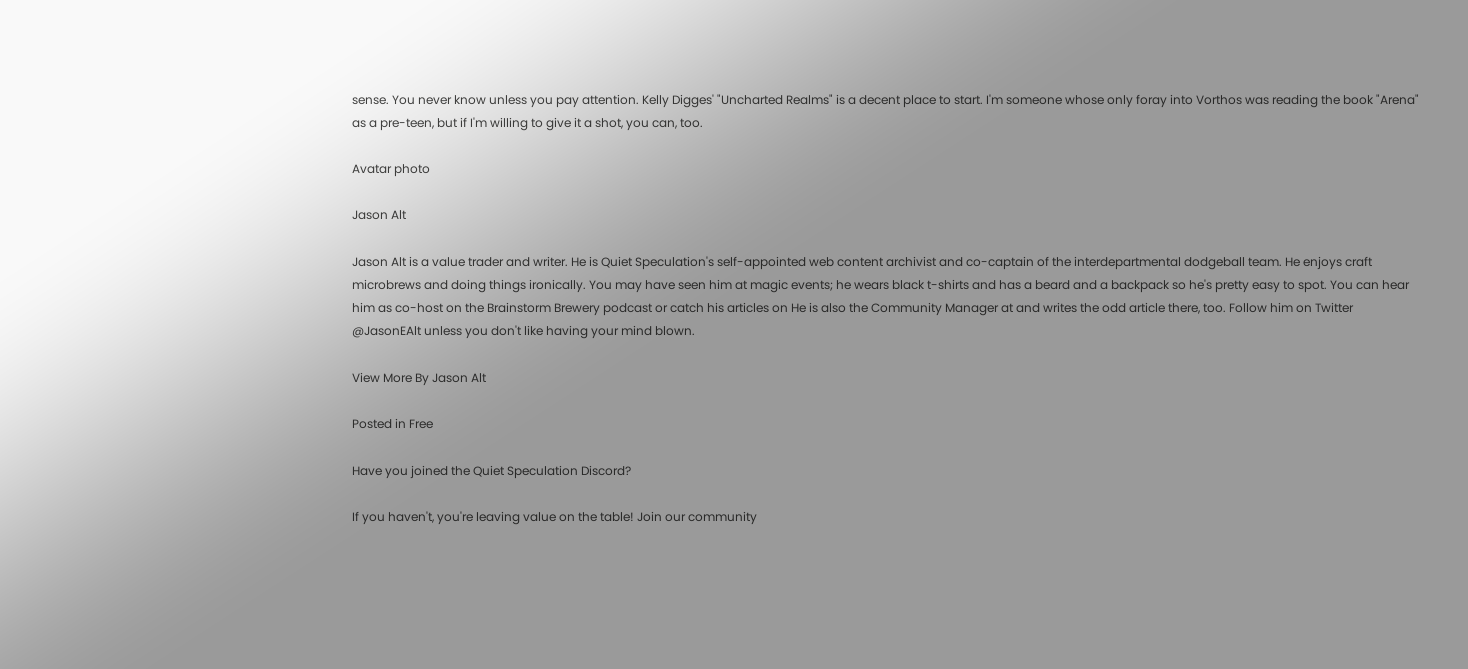sense. You never know unless you pay attention. Kelly Digges' "Uncharted Realms" is a decent place to start. I'm someone whose only foray into Vorthos was reading the book "Arena" as a pre-teen, but if I'm willing to give it a shot, you can, too.

Avatar photo

Jason Alt

Jason Alt is a value trader and writer. He is Quiet Speculation's self-appointed web content archivist and co-captain of the interdepartmental dodgeball team. He enjoys craft microbrews and doing things ironically. You may have seen him at magic events; he wears black t-shirts and has a beard and a backpack so he's pretty easy to spot. You can hear him as co-host on the Brainstorm Brewery podcast or catch his articles on He is also the Community Manager at and writes the odd article there, too. Follow him on Twitter @JasonEAlt unless you don't like having your mind blown.

View More By Jason Alt

Posted in Free

Have you joined the Quiet Speculation Discord?

If you haven't, you're leaving value on the table! Join our community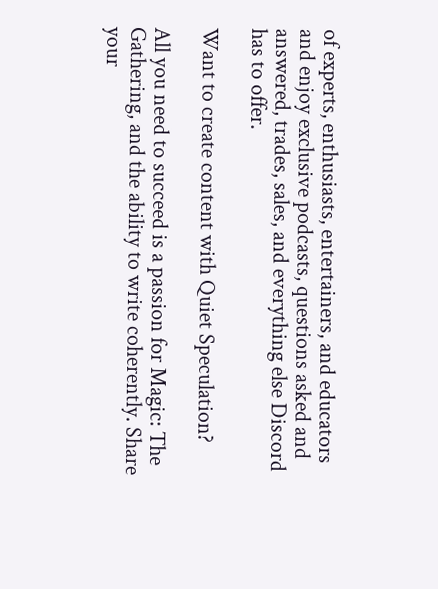of experts, enthusiasts, entertainers, and educators and enjoy exclusive podcasts, questions asked and answered, trades, sales, and everything else Discord has to offer.

Want to create content with Quiet Speculation?

All you need to succeed is a passion for Magic: The Gathering, and the ability to write coherently. Share your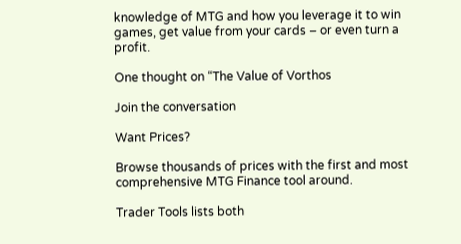knowledge of MTG and how you leverage it to win games, get value from your cards – or even turn a profit.

One thought on “The Value of Vorthos

Join the conversation

Want Prices?

Browse thousands of prices with the first and most comprehensive MTG Finance tool around.

Trader Tools lists both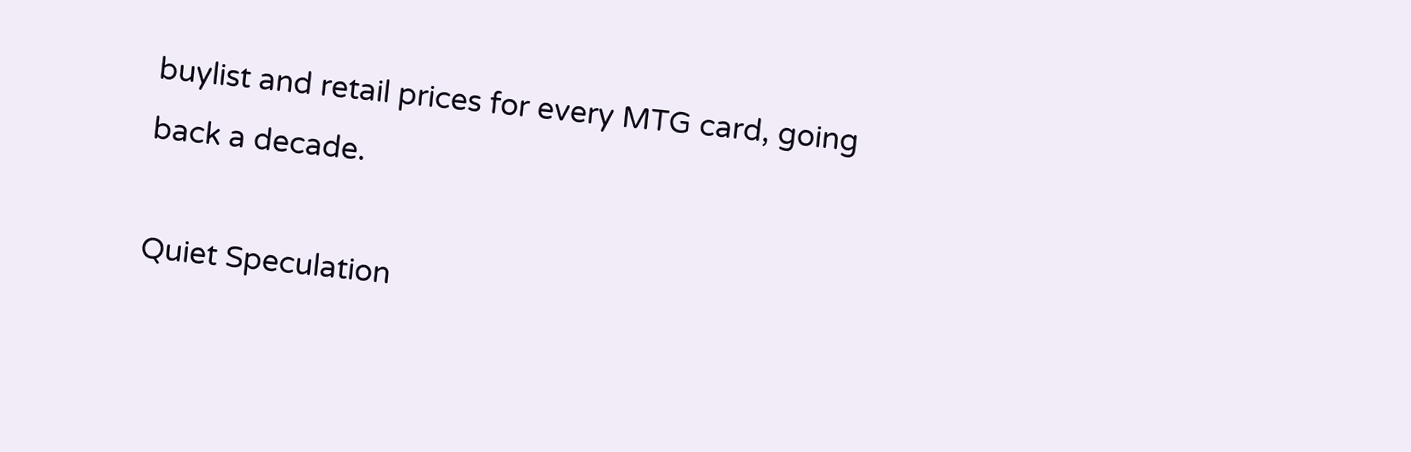buylist and retail prices for every MTG card, going back a decade.

Quiet Speculation